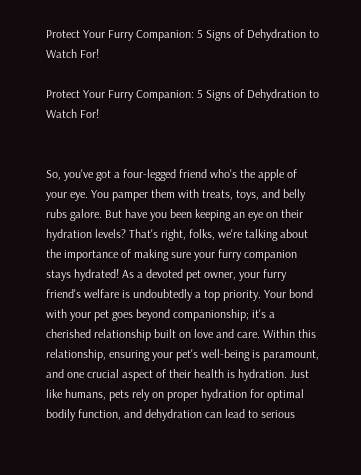Protect Your Furry Companion: 5 Signs of Dehydration to Watch For!

Protect Your Furry Companion: 5 Signs of Dehydration to Watch For!


So, you've got a four-legged friend who's the apple of your eye. You pamper them with treats, toys, and belly rubs galore. But have you been keeping an eye on their hydration levels? That's right, folks, we're talking about the importance of making sure your furry companion stays hydrated! As a devoted pet owner, your furry friend's welfare is undoubtedly a top priority. Your bond with your pet goes beyond companionship; it's a cherished relationship built on love and care. Within this relationship, ensuring your pet's well-being is paramount, and one crucial aspect of their health is hydration. Just like humans, pets rely on proper hydration for optimal bodily function, and dehydration can lead to serious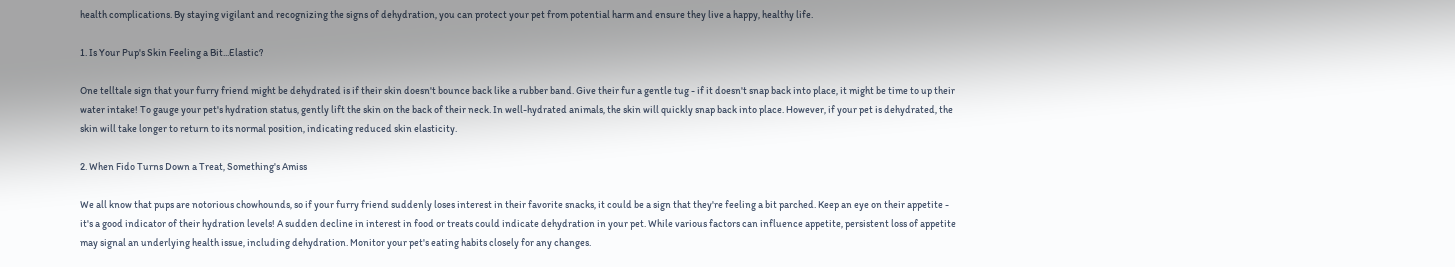health complications. By staying vigilant and recognizing the signs of dehydration, you can protect your pet from potential harm and ensure they live a happy, healthy life.

1. Is Your Pup's Skin Feeling a Bit...Elastic?

One telltale sign that your furry friend might be dehydrated is if their skin doesn't bounce back like a rubber band. Give their fur a gentle tug - if it doesn't snap back into place, it might be time to up their water intake! To gauge your pet's hydration status, gently lift the skin on the back of their neck. In well-hydrated animals, the skin will quickly snap back into place. However, if your pet is dehydrated, the skin will take longer to return to its normal position, indicating reduced skin elasticity.

2. When Fido Turns Down a Treat, Something's Amiss

We all know that pups are notorious chowhounds, so if your furry friend suddenly loses interest in their favorite snacks, it could be a sign that they're feeling a bit parched. Keep an eye on their appetite - it's a good indicator of their hydration levels! A sudden decline in interest in food or treats could indicate dehydration in your pet. While various factors can influence appetite, persistent loss of appetite may signal an underlying health issue, including dehydration. Monitor your pet's eating habits closely for any changes.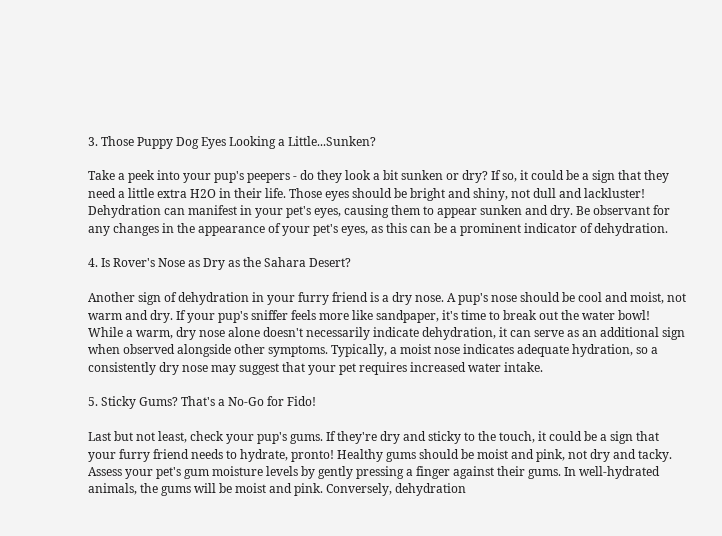3. Those Puppy Dog Eyes Looking a Little...Sunken?

Take a peek into your pup's peepers - do they look a bit sunken or dry? If so, it could be a sign that they need a little extra H2O in their life. Those eyes should be bright and shiny, not dull and lackluster! Dehydration can manifest in your pet's eyes, causing them to appear sunken and dry. Be observant for any changes in the appearance of your pet's eyes, as this can be a prominent indicator of dehydration.

4. Is Rover's Nose as Dry as the Sahara Desert?

Another sign of dehydration in your furry friend is a dry nose. A pup's nose should be cool and moist, not warm and dry. If your pup's sniffer feels more like sandpaper, it's time to break out the water bowl! While a warm, dry nose alone doesn't necessarily indicate dehydration, it can serve as an additional sign when observed alongside other symptoms. Typically, a moist nose indicates adequate hydration, so a consistently dry nose may suggest that your pet requires increased water intake.

5. Sticky Gums? That's a No-Go for Fido!

Last but not least, check your pup's gums. If they're dry and sticky to the touch, it could be a sign that your furry friend needs to hydrate, pronto! Healthy gums should be moist and pink, not dry and tacky. Assess your pet's gum moisture levels by gently pressing a finger against their gums. In well-hydrated animals, the gums will be moist and pink. Conversely, dehydration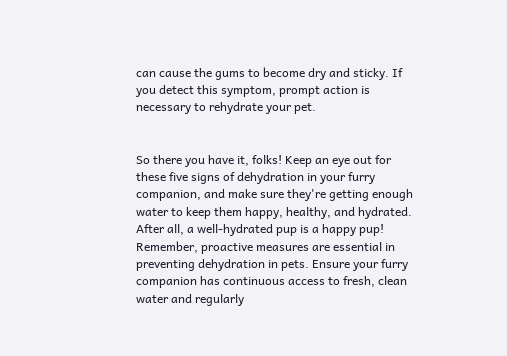can cause the gums to become dry and sticky. If you detect this symptom, prompt action is necessary to rehydrate your pet.


So there you have it, folks! Keep an eye out for these five signs of dehydration in your furry companion, and make sure they're getting enough water to keep them happy, healthy, and hydrated. After all, a well-hydrated pup is a happy pup! Remember, proactive measures are essential in preventing dehydration in pets. Ensure your furry companion has continuous access to fresh, clean water and regularly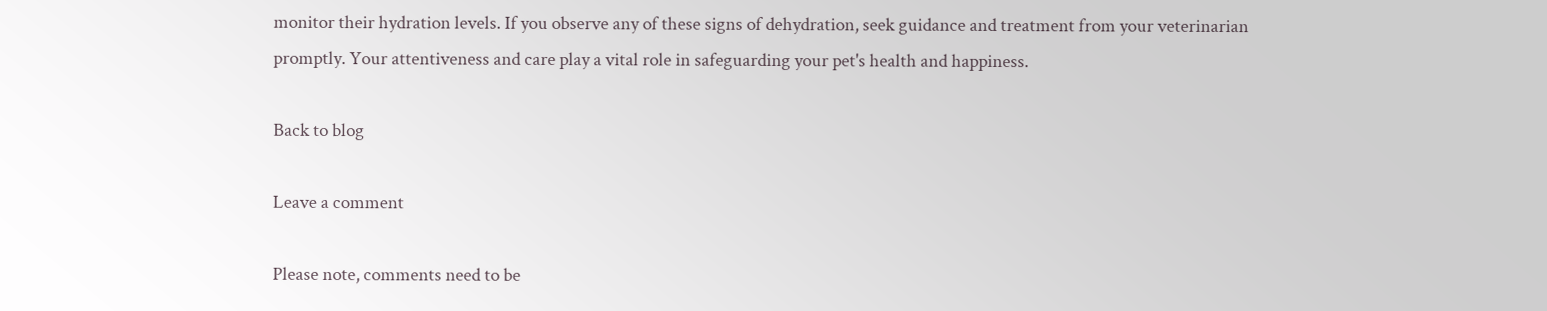monitor their hydration levels. If you observe any of these signs of dehydration, seek guidance and treatment from your veterinarian promptly. Your attentiveness and care play a vital role in safeguarding your pet's health and happiness.

Back to blog

Leave a comment

Please note, comments need to be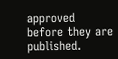approved before they are published.